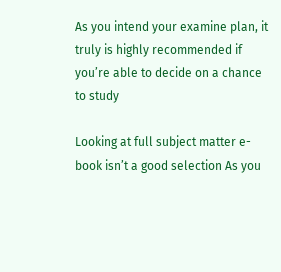As you intend your examine plan, it truly is highly recommended if you’re able to decide on a chance to study

Looking at full subject matter e-book isn’t a good selection As you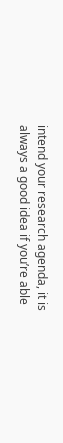intend your research agenda, it is always a good idea if you’re able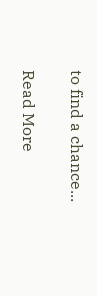to find a chance...

Read More